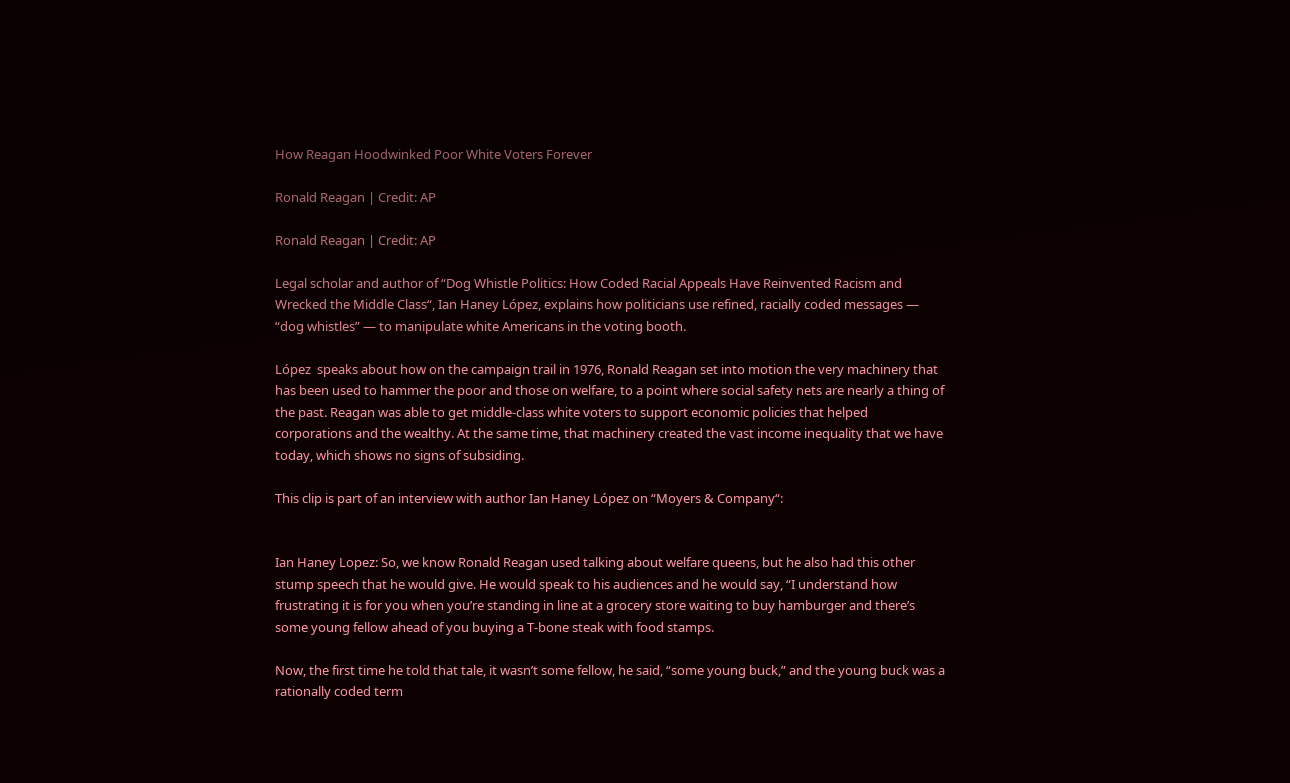How Reagan Hoodwinked Poor White Voters Forever

Ronald Reagan | Credit: AP

Ronald Reagan | Credit: AP

Legal scholar and author of “Dog Whistle Politics: How Coded Racial Appeals Have Reinvented Racism and Wrecked the Middle Class“, Ian Haney López, explains how politicians use refined, racially coded messages — “dog whistles” — to manipulate white Americans in the voting booth.

López  speaks about how on the campaign trail in 1976, Ronald Reagan set into motion the very machinery that has been used to hammer the poor and those on welfare, to a point where social safety nets are nearly a thing of the past. Reagan was able to get middle-class white voters to support economic policies that helped corporations and the wealthy. At the same time, that machinery created the vast income inequality that we have today, which shows no signs of subsiding.

This clip is part of an interview with author Ian Haney López on “Moyers & Company“:


Ian Haney Lopez: So, we know Ronald Reagan used talking about welfare queens, but he also had this other stump speech that he would give. He would speak to his audiences and he would say, “I understand how frustrating it is for you when you’re standing in line at a grocery store waiting to buy hamburger and there’s some young fellow ahead of you buying a T-bone steak with food stamps.

Now, the first time he told that tale, it wasn’t some fellow, he said, “some young buck,” and the young buck was a rationally coded term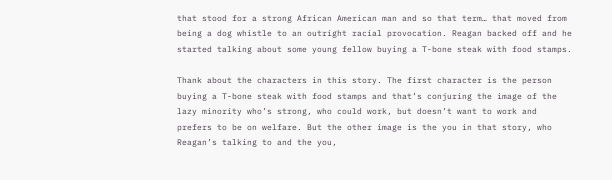that stood for a strong African American man and so that term… that moved from being a dog whistle to an outright racial provocation. Reagan backed off and he started talking about some young fellow buying a T-bone steak with food stamps.

Thank about the characters in this story. The first character is the person buying a T-bone steak with food stamps and that’s conjuring the image of the lazy minority who’s strong, who could work, but doesn’t want to work and prefers to be on welfare. But the other image is the you in that story, who Reagan’s talking to and the you,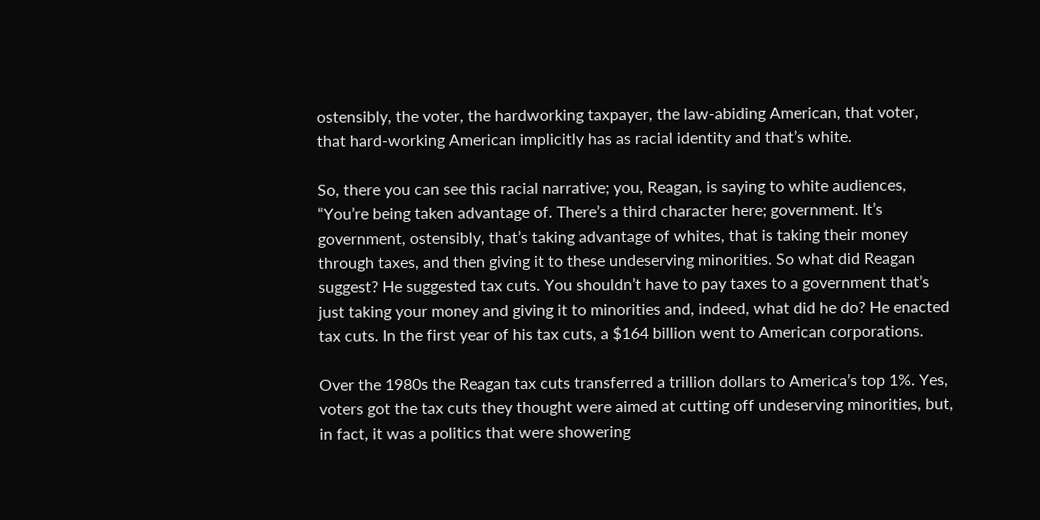ostensibly, the voter, the hardworking taxpayer, the law-abiding American, that voter, that hard-working American implicitly has as racial identity and that’s white.

So, there you can see this racial narrative; you, Reagan, is saying to white audiences, “You’re being taken advantage of. There’s a third character here; government. It’s government, ostensibly, that’s taking advantage of whites, that is taking their money through taxes, and then giving it to these undeserving minorities. So what did Reagan suggest? He suggested tax cuts. You shouldn’t have to pay taxes to a government that’s just taking your money and giving it to minorities and, indeed, what did he do? He enacted tax cuts. In the first year of his tax cuts, a $164 billion went to American corporations.

Over the 1980s the Reagan tax cuts transferred a trillion dollars to America’s top 1%. Yes, voters got the tax cuts they thought were aimed at cutting off undeserving minorities, but, in fact, it was a politics that were showering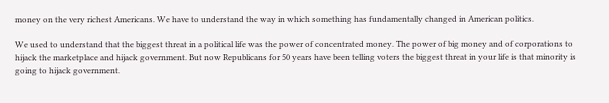money on the very richest Americans. We have to understand the way in which something has fundamentally changed in American politics.

We used to understand that the biggest threat in a political life was the power of concentrated money. The power of big money and of corporations to hijack the marketplace and hijack government. But now Republicans for 50 years have been telling voters the biggest threat in your life is that minority is going to hijack government.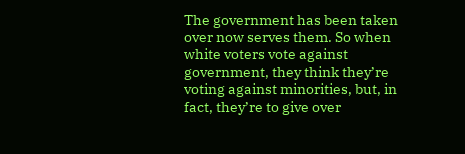The government has been taken over now serves them. So when white voters vote against government, they think they’re voting against minorities, but, in fact, they’re to give over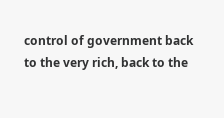control of government back to the very rich, back to the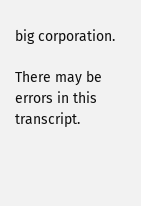big corporation.

There may be errors in this transcript.